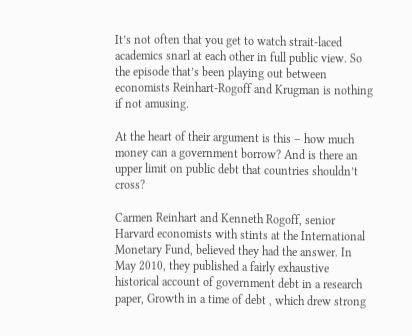It’s not often that you get to watch strait-laced academics snarl at each other in full public view. So the episode that’s been playing out between economists Reinhart-Rogoff and Krugman is nothing if not amusing.

At the heart of their argument is this – how much money can a government borrow? And is there an upper limit on public debt that countries shouldn’t cross?

Carmen Reinhart and Kenneth Rogoff, senior Harvard economists with stints at the International Monetary Fund, believed they had the answer. In May 2010, they published a fairly exhaustive historical account of government debt in a research paper, Growth in a time of debt , which drew strong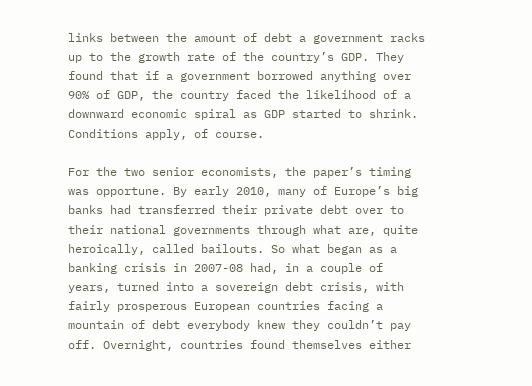links between the amount of debt a government racks up to the growth rate of the country’s GDP. They found that if a government borrowed anything over 90% of GDP, the country faced the likelihood of a downward economic spiral as GDP started to shrink. Conditions apply, of course.

For the two senior economists, the paper’s timing was opportune. By early 2010, many of Europe’s big banks had transferred their private debt over to their national governments through what are, quite heroically, called bailouts. So what began as a banking crisis in 2007-08 had, in a couple of years, turned into a sovereign debt crisis, with fairly prosperous European countries facing a mountain of debt everybody knew they couldn’t pay off. Overnight, countries found themselves either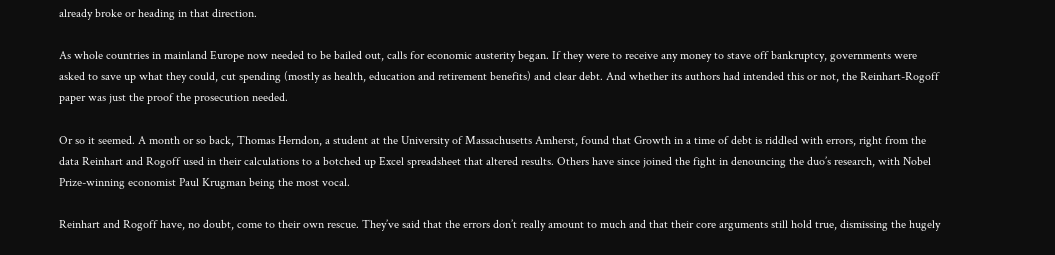already broke or heading in that direction.

As whole countries in mainland Europe now needed to be bailed out, calls for economic austerity began. If they were to receive any money to stave off bankruptcy, governments were asked to save up what they could, cut spending (mostly as health, education and retirement benefits) and clear debt. And whether its authors had intended this or not, the Reinhart-Rogoff paper was just the proof the prosecution needed.

Or so it seemed. A month or so back, Thomas Herndon, a student at the University of Massachusetts Amherst, found that Growth in a time of debt is riddled with errors, right from the data Reinhart and Rogoff used in their calculations to a botched up Excel spreadsheet that altered results. Others have since joined the fight in denouncing the duo’s research, with Nobel Prize-winning economist Paul Krugman being the most vocal.

Reinhart and Rogoff have, no doubt, come to their own rescue. They’ve said that the errors don’t really amount to much and that their core arguments still hold true, dismissing the hugely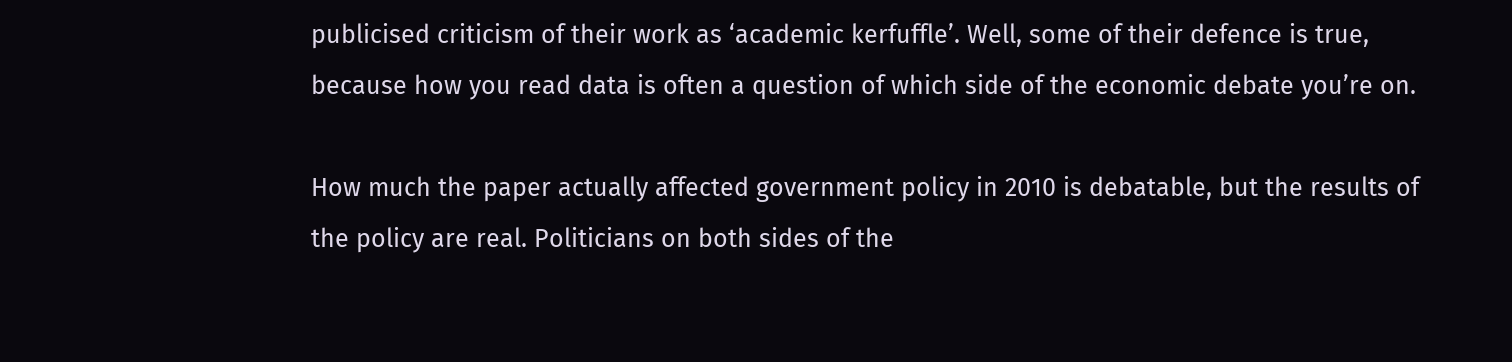publicised criticism of their work as ‘academic kerfuffle’. Well, some of their defence is true, because how you read data is often a question of which side of the economic debate you’re on.

How much the paper actually affected government policy in 2010 is debatable, but the results of the policy are real. Politicians on both sides of the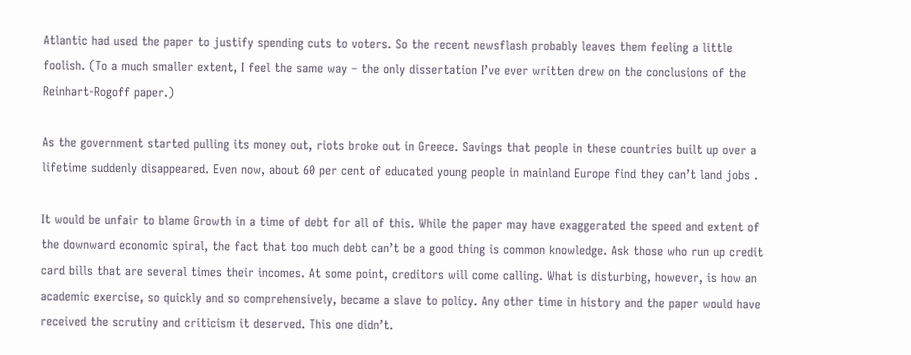Atlantic had used the paper to justify spending cuts to voters. So the recent newsflash probably leaves them feeling a little foolish. (To a much smaller extent, I feel the same way – the only dissertation I’ve ever written drew on the conclusions of the Reinhart-Rogoff paper.)

As the government started pulling its money out, riots broke out in Greece. Savings that people in these countries built up over a lifetime suddenly disappeared. Even now, about 60 per cent of educated young people in mainland Europe find they can’t land jobs .

It would be unfair to blame Growth in a time of debt for all of this. While the paper may have exaggerated the speed and extent of the downward economic spiral, the fact that too much debt can’t be a good thing is common knowledge. Ask those who run up credit card bills that are several times their incomes. At some point, creditors will come calling. What is disturbing, however, is how an academic exercise, so quickly and so comprehensively, became a slave to policy. Any other time in history and the paper would have received the scrutiny and criticism it deserved. This one didn’t.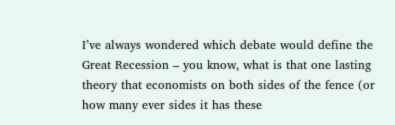I’ve always wondered which debate would define the Great Recession – you know, what is that one lasting theory that economists on both sides of the fence (or how many ever sides it has these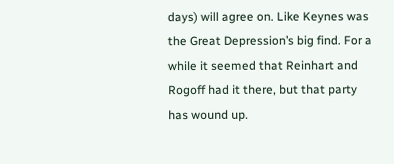days) will agree on. Like Keynes was the Great Depression’s big find. For a while it seemed that Reinhart and Rogoff had it there, but that party has wound up.